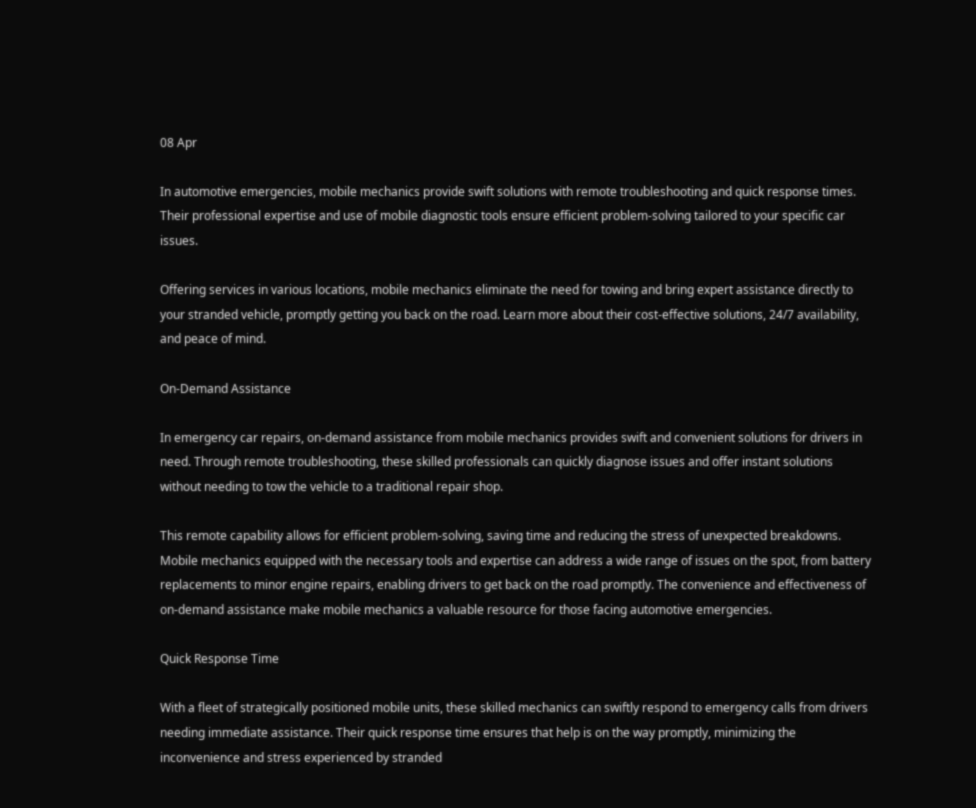08 Apr

In automotive emergencies, mobile mechanics provide swift solutions with remote troubleshooting and quick response times. Their professional expertise and use of mobile diagnostic tools ensure efficient problem-solving tailored to your specific car issues.

Offering services in various locations, mobile mechanics eliminate the need for towing and bring expert assistance directly to your stranded vehicle, promptly getting you back on the road. Learn more about their cost-effective solutions, 24/7 availability, and peace of mind.

On-Demand Assistance

In emergency car repairs, on-demand assistance from mobile mechanics provides swift and convenient solutions for drivers in need. Through remote troubleshooting, these skilled professionals can quickly diagnose issues and offer instant solutions without needing to tow the vehicle to a traditional repair shop.

This remote capability allows for efficient problem-solving, saving time and reducing the stress of unexpected breakdowns. Mobile mechanics equipped with the necessary tools and expertise can address a wide range of issues on the spot, from battery replacements to minor engine repairs, enabling drivers to get back on the road promptly. The convenience and effectiveness of on-demand assistance make mobile mechanics a valuable resource for those facing automotive emergencies.

Quick Response Time

With a fleet of strategically positioned mobile units, these skilled mechanics can swiftly respond to emergency calls from drivers needing immediate assistance. Their quick response time ensures that help is on the way promptly, minimizing the inconvenience and stress experienced by stranded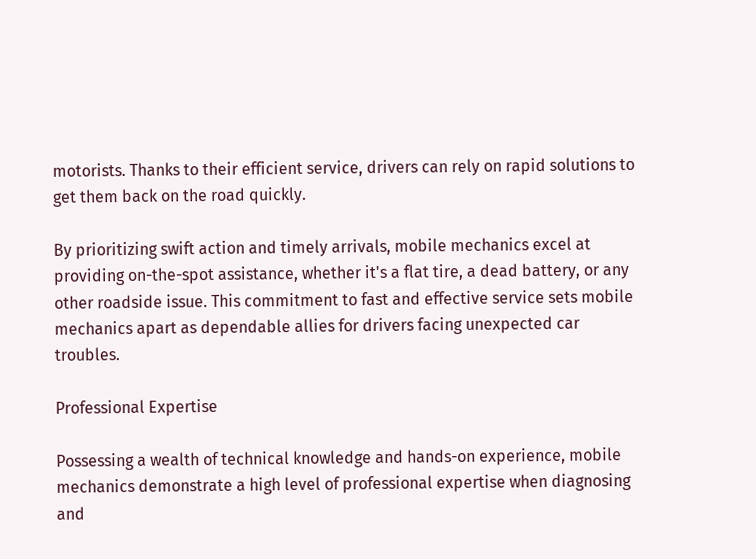motorists. Thanks to their efficient service, drivers can rely on rapid solutions to get them back on the road quickly.

By prioritizing swift action and timely arrivals, mobile mechanics excel at providing on-the-spot assistance, whether it's a flat tire, a dead battery, or any other roadside issue. This commitment to fast and effective service sets mobile mechanics apart as dependable allies for drivers facing unexpected car troubles.

Professional Expertise

Possessing a wealth of technical knowledge and hands-on experience, mobile mechanics demonstrate a high level of professional expertise when diagnosing and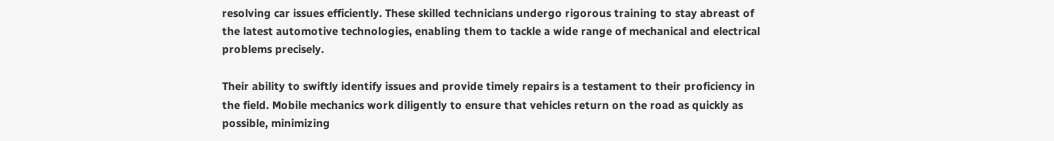resolving car issues efficiently. These skilled technicians undergo rigorous training to stay abreast of the latest automotive technologies, enabling them to tackle a wide range of mechanical and electrical problems precisely.

Their ability to swiftly identify issues and provide timely repairs is a testament to their proficiency in the field. Mobile mechanics work diligently to ensure that vehicles return on the road as quickly as possible, minimizing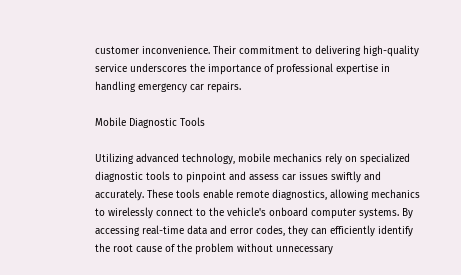customer inconvenience. Their commitment to delivering high-quality service underscores the importance of professional expertise in handling emergency car repairs.

Mobile Diagnostic Tools

Utilizing advanced technology, mobile mechanics rely on specialized diagnostic tools to pinpoint and assess car issues swiftly and accurately. These tools enable remote diagnostics, allowing mechanics to wirelessly connect to the vehicle's onboard computer systems. By accessing real-time data and error codes, they can efficiently identify the root cause of the problem without unnecessary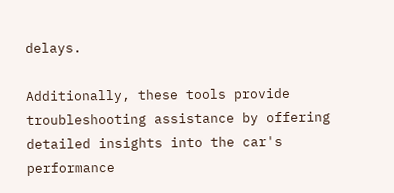delays.

Additionally, these tools provide troubleshooting assistance by offering detailed insights into the car's performance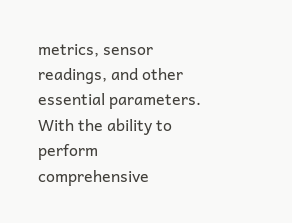metrics, sensor readings, and other essential parameters. With the ability to perform comprehensive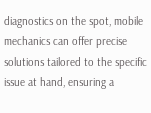diagnostics on the spot, mobile mechanics can offer precise solutions tailored to the specific issue at hand, ensuring a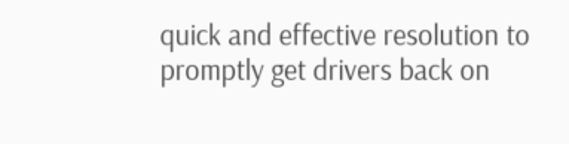quick and effective resolution to promptly get drivers back on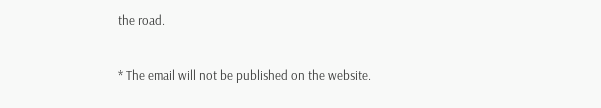the road.

* The email will not be published on the website.